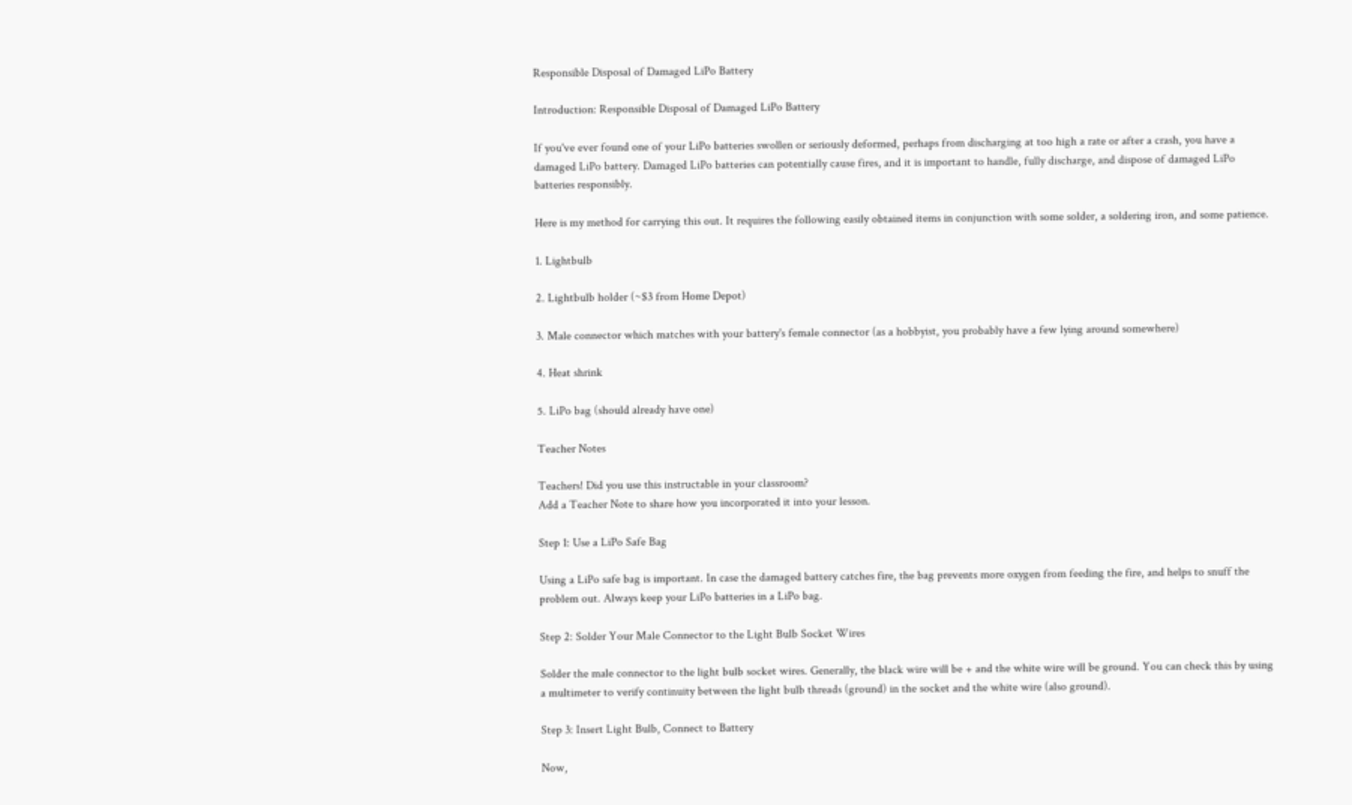Responsible Disposal of Damaged LiPo Battery

Introduction: Responsible Disposal of Damaged LiPo Battery

If you've ever found one of your LiPo batteries swollen or seriously deformed, perhaps from discharging at too high a rate or after a crash, you have a damaged LiPo battery. Damaged LiPo batteries can potentially cause fires, and it is important to handle, fully discharge, and dispose of damaged LiPo batteries responsibly.

Here is my method for carrying this out. It requires the following easily obtained items in conjunction with some solder, a soldering iron, and some patience.

1. Lightbulb

2. Lightbulb holder (~$3 from Home Depot)

3. Male connector which matches with your battery's female connector (as a hobbyist, you probably have a few lying around somewhere)

4. Heat shrink

5. LiPo bag (should already have one)

Teacher Notes

Teachers! Did you use this instructable in your classroom?
Add a Teacher Note to share how you incorporated it into your lesson.

Step 1: Use a LiPo Safe Bag

Using a LiPo safe bag is important. In case the damaged battery catches fire, the bag prevents more oxygen from feeding the fire, and helps to snuff the problem out. Always keep your LiPo batteries in a LiPo bag.

Step 2: Solder Your Male Connector to the Light Bulb Socket Wires

Solder the male connector to the light bulb socket wires. Generally, the black wire will be + and the white wire will be ground. You can check this by using a multimeter to verify continuity between the light bulb threads (ground) in the socket and the white wire (also ground).

Step 3: Insert Light Bulb, Connect to Battery

Now,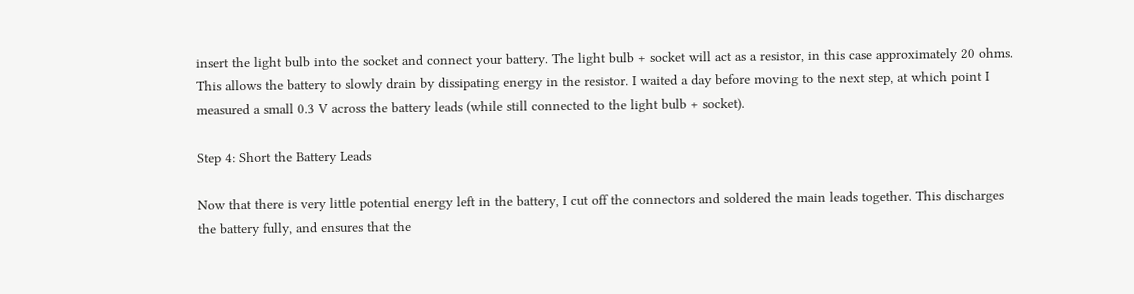insert the light bulb into the socket and connect your battery. The light bulb + socket will act as a resistor, in this case approximately 20 ohms. This allows the battery to slowly drain by dissipating energy in the resistor. I waited a day before moving to the next step, at which point I measured a small 0.3 V across the battery leads (while still connected to the light bulb + socket).

Step 4: Short the Battery Leads

Now that there is very little potential energy left in the battery, I cut off the connectors and soldered the main leads together. This discharges the battery fully, and ensures that the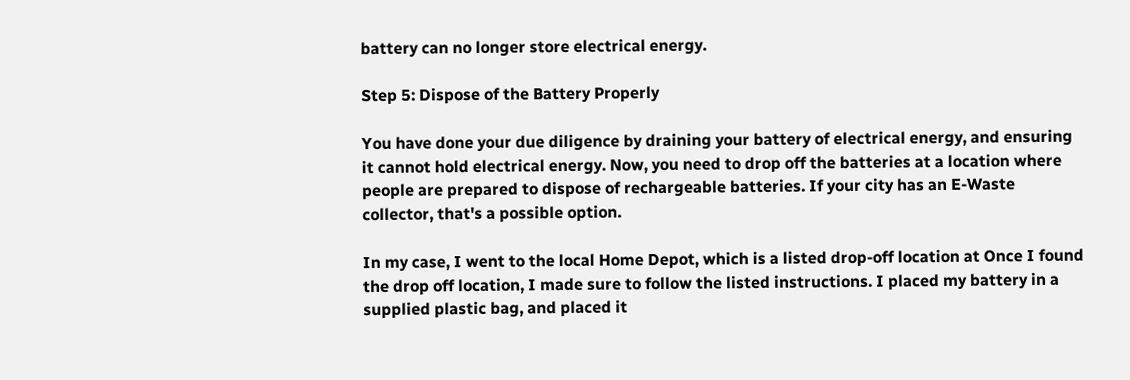battery can no longer store electrical energy.

Step 5: Dispose of the Battery Properly

You have done your due diligence by draining your battery of electrical energy, and ensuring it cannot hold electrical energy. Now, you need to drop off the batteries at a location where people are prepared to dispose of rechargeable batteries. If your city has an E-Waste collector, that's a possible option.

In my case, I went to the local Home Depot, which is a listed drop-off location at Once I found the drop off location, I made sure to follow the listed instructions. I placed my battery in a supplied plastic bag, and placed it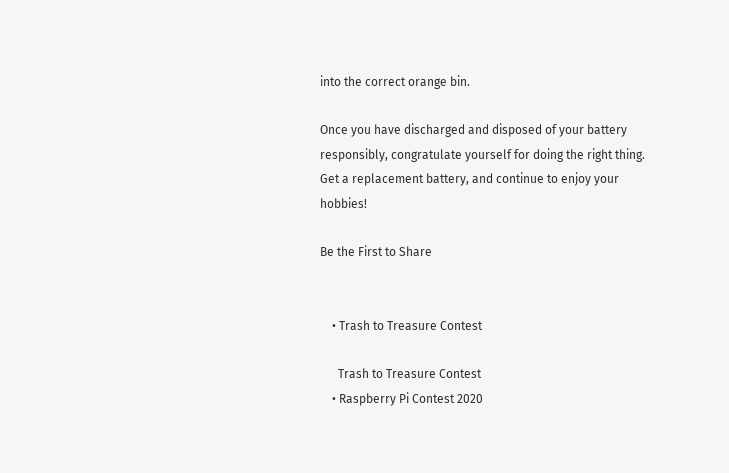into the correct orange bin.

Once you have discharged and disposed of your battery responsibly, congratulate yourself for doing the right thing. Get a replacement battery, and continue to enjoy your hobbies!

Be the First to Share


    • Trash to Treasure Contest

      Trash to Treasure Contest
    • Raspberry Pi Contest 2020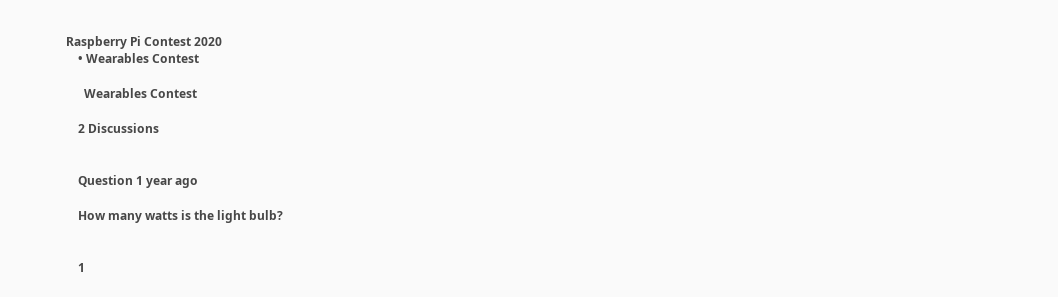Raspberry Pi Contest 2020
    • Wearables Contest

      Wearables Contest

    2 Discussions


    Question 1 year ago

    How many watts is the light bulb?


    1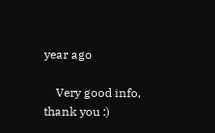year ago

    Very good info, thank you :)